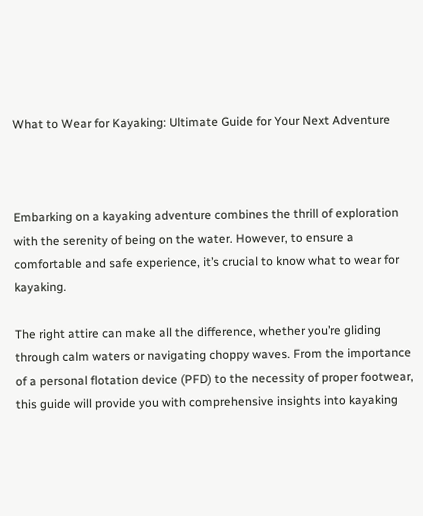What to Wear for Kayaking: Ultimate Guide for Your Next Adventure



Embarking on a kayaking adventure combines the thrill of exploration with the serenity of being on the water. However, to ensure a comfortable and safe experience, it’s crucial to know what to wear for kayaking.

The right attire can make all the difference, whether you’re gliding through calm waters or navigating choppy waves. From the importance of a personal flotation device (PFD) to the necessity of proper footwear, this guide will provide you with comprehensive insights into kayaking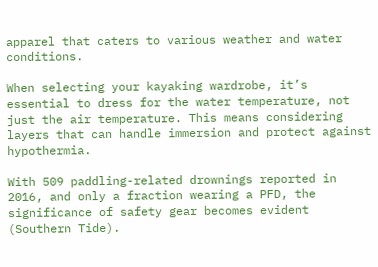apparel that caters to various weather and water conditions.

When selecting your kayaking wardrobe, it’s essential to dress for the water temperature, not just the air temperature. This means considering layers that can handle immersion and protect against hypothermia.

With 509 paddling-related drownings reported in 2016, and only a fraction wearing a PFD, the significance of safety gear becomes evident (Southern Tide).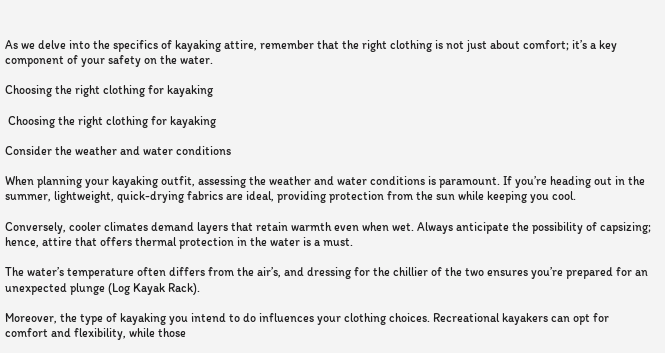As we delve into the specifics of kayaking attire, remember that the right clothing is not just about comfort; it’s a key component of your safety on the water.

Choosing the right clothing for kayaking

 Choosing the right clothing for kayaking

Consider the weather and water conditions

When planning your kayaking outfit, assessing the weather and water conditions is paramount. If you’re heading out in the summer, lightweight, quick-drying fabrics are ideal, providing protection from the sun while keeping you cool.

Conversely, cooler climates demand layers that retain warmth even when wet. Always anticipate the possibility of capsizing; hence, attire that offers thermal protection in the water is a must.

The water’s temperature often differs from the air’s, and dressing for the chillier of the two ensures you’re prepared for an unexpected plunge (Log Kayak Rack).

Moreover, the type of kayaking you intend to do influences your clothing choices. Recreational kayakers can opt for comfort and flexibility, while those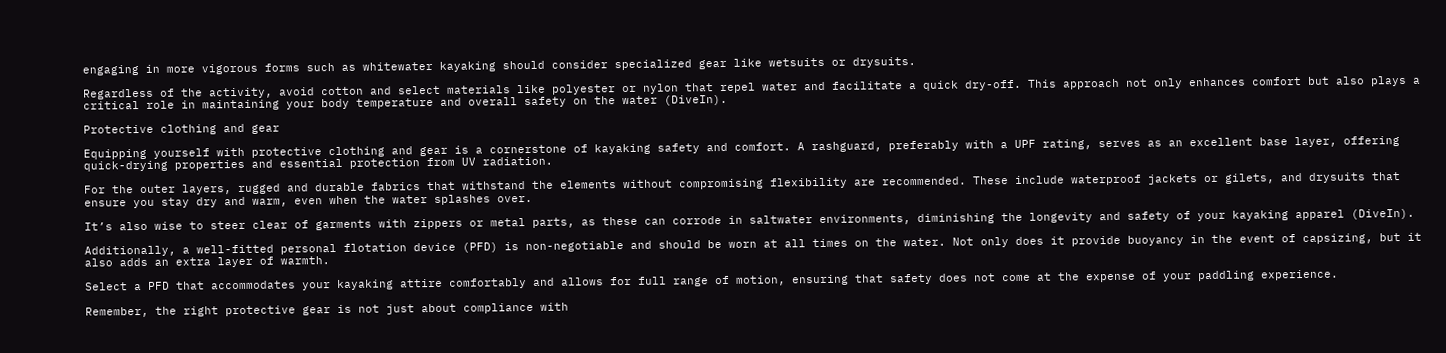engaging in more vigorous forms such as whitewater kayaking should consider specialized gear like wetsuits or drysuits.

Regardless of the activity, avoid cotton and select materials like polyester or nylon that repel water and facilitate a quick dry-off. This approach not only enhances comfort but also plays a critical role in maintaining your body temperature and overall safety on the water (DiveIn).

Protective clothing and gear

Equipping yourself with protective clothing and gear is a cornerstone of kayaking safety and comfort. A rashguard, preferably with a UPF rating, serves as an excellent base layer, offering quick-drying properties and essential protection from UV radiation.

For the outer layers, rugged and durable fabrics that withstand the elements without compromising flexibility are recommended. These include waterproof jackets or gilets, and drysuits that ensure you stay dry and warm, even when the water splashes over.

It’s also wise to steer clear of garments with zippers or metal parts, as these can corrode in saltwater environments, diminishing the longevity and safety of your kayaking apparel (DiveIn).

Additionally, a well-fitted personal flotation device (PFD) is non-negotiable and should be worn at all times on the water. Not only does it provide buoyancy in the event of capsizing, but it also adds an extra layer of warmth.

Select a PFD that accommodates your kayaking attire comfortably and allows for full range of motion, ensuring that safety does not come at the expense of your paddling experience.

Remember, the right protective gear is not just about compliance with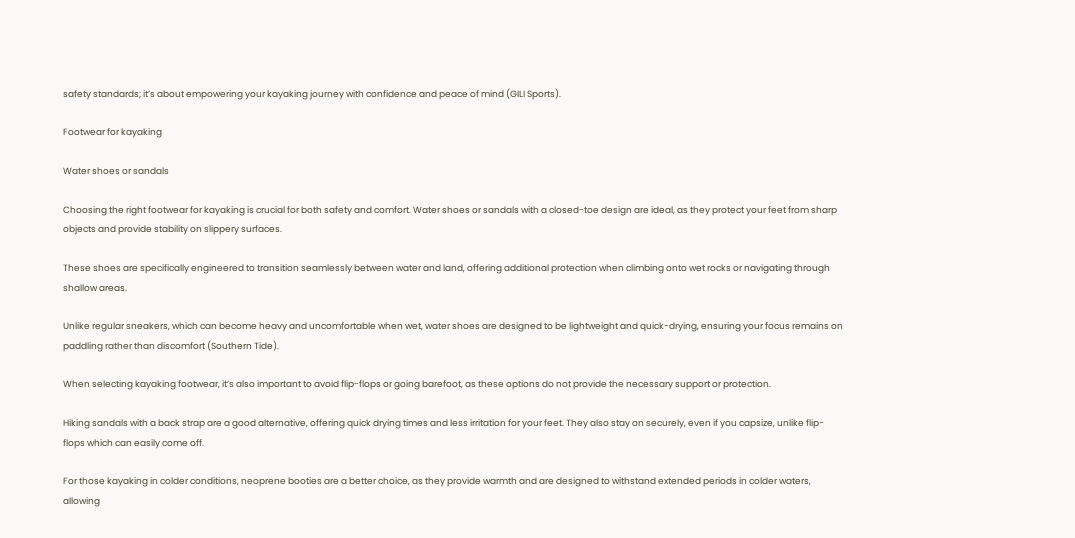safety standards; it’s about empowering your kayaking journey with confidence and peace of mind (GILI Sports).

Footwear for kayaking

Water shoes or sandals

Choosing the right footwear for kayaking is crucial for both safety and comfort. Water shoes or sandals with a closed-toe design are ideal, as they protect your feet from sharp objects and provide stability on slippery surfaces.

These shoes are specifically engineered to transition seamlessly between water and land, offering additional protection when climbing onto wet rocks or navigating through shallow areas.

Unlike regular sneakers, which can become heavy and uncomfortable when wet, water shoes are designed to be lightweight and quick-drying, ensuring your focus remains on paddling rather than discomfort (Southern Tide).

When selecting kayaking footwear, it’s also important to avoid flip-flops or going barefoot, as these options do not provide the necessary support or protection.

Hiking sandals with a back strap are a good alternative, offering quick drying times and less irritation for your feet. They also stay on securely, even if you capsize, unlike flip-flops which can easily come off.

For those kayaking in colder conditions, neoprene booties are a better choice, as they provide warmth and are designed to withstand extended periods in colder waters, allowing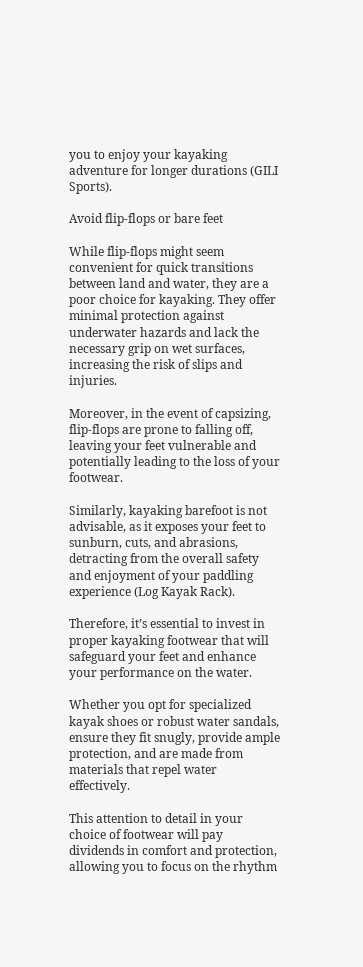you to enjoy your kayaking adventure for longer durations (GILI Sports).

Avoid flip-flops or bare feet

While flip-flops might seem convenient for quick transitions between land and water, they are a poor choice for kayaking. They offer minimal protection against underwater hazards and lack the necessary grip on wet surfaces, increasing the risk of slips and injuries.

Moreover, in the event of capsizing, flip-flops are prone to falling off, leaving your feet vulnerable and potentially leading to the loss of your footwear.

Similarly, kayaking barefoot is not advisable, as it exposes your feet to sunburn, cuts, and abrasions, detracting from the overall safety and enjoyment of your paddling experience (Log Kayak Rack).

Therefore, it’s essential to invest in proper kayaking footwear that will safeguard your feet and enhance your performance on the water.

Whether you opt for specialized kayak shoes or robust water sandals, ensure they fit snugly, provide ample protection, and are made from materials that repel water effectively.

This attention to detail in your choice of footwear will pay dividends in comfort and protection, allowing you to focus on the rhythm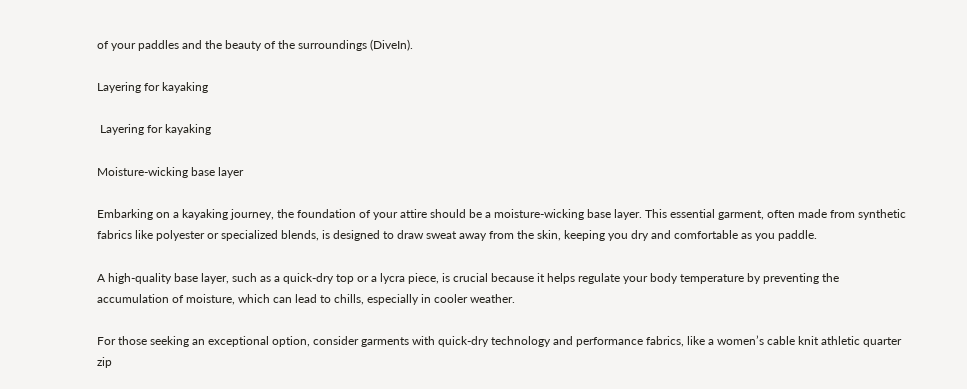of your paddles and the beauty of the surroundings (DiveIn).

Layering for kayaking

 Layering for kayaking

Moisture-wicking base layer

Embarking on a kayaking journey, the foundation of your attire should be a moisture-wicking base layer. This essential garment, often made from synthetic fabrics like polyester or specialized blends, is designed to draw sweat away from the skin, keeping you dry and comfortable as you paddle.

A high-quality base layer, such as a quick-dry top or a lycra piece, is crucial because it helps regulate your body temperature by preventing the accumulation of moisture, which can lead to chills, especially in cooler weather.

For those seeking an exceptional option, consider garments with quick-dry technology and performance fabrics, like a women’s cable knit athletic quarter zip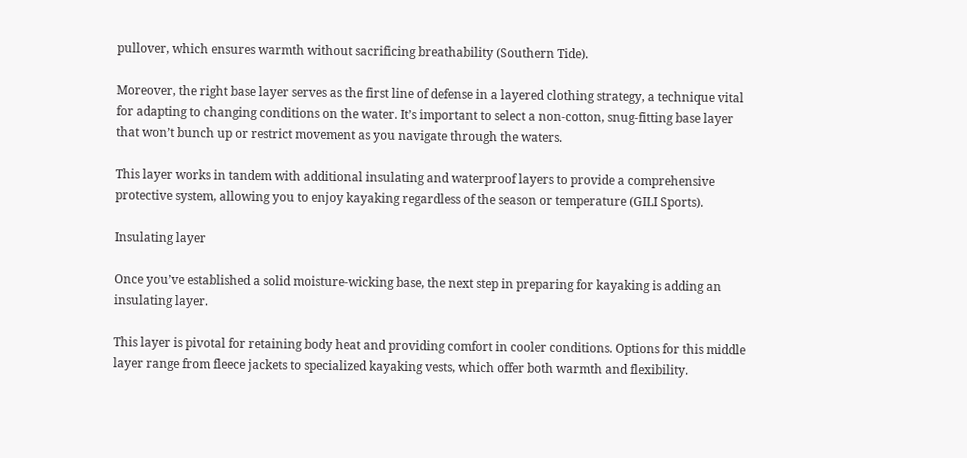pullover, which ensures warmth without sacrificing breathability (Southern Tide).

Moreover, the right base layer serves as the first line of defense in a layered clothing strategy, a technique vital for adapting to changing conditions on the water. It’s important to select a non-cotton, snug-fitting base layer that won’t bunch up or restrict movement as you navigate through the waters.

This layer works in tandem with additional insulating and waterproof layers to provide a comprehensive protective system, allowing you to enjoy kayaking regardless of the season or temperature (GILI Sports).

Insulating layer

Once you’ve established a solid moisture-wicking base, the next step in preparing for kayaking is adding an insulating layer.

This layer is pivotal for retaining body heat and providing comfort in cooler conditions. Options for this middle layer range from fleece jackets to specialized kayaking vests, which offer both warmth and flexibility.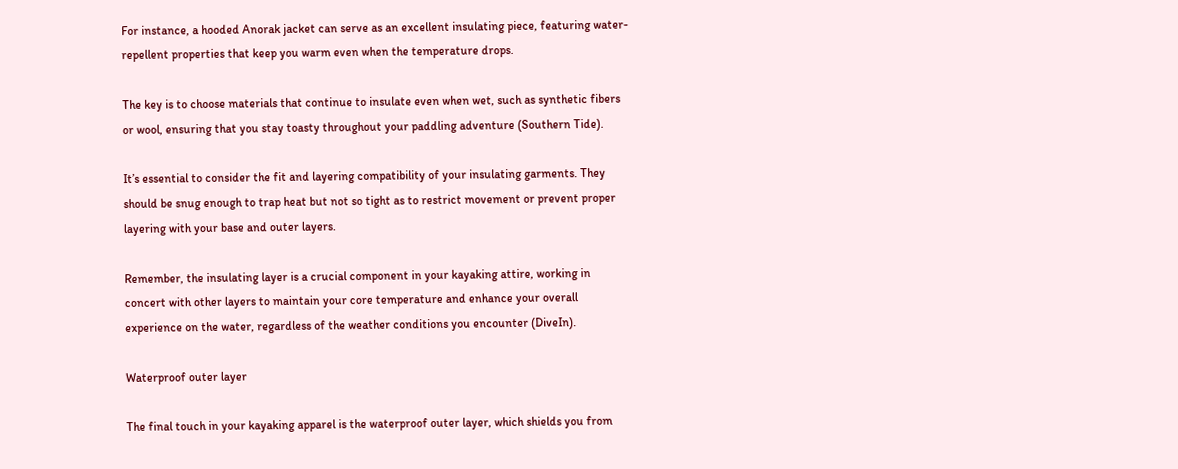For instance, a hooded Anorak jacket can serve as an excellent insulating piece, featuring water-repellent properties that keep you warm even when the temperature drops.

The key is to choose materials that continue to insulate even when wet, such as synthetic fibers or wool, ensuring that you stay toasty throughout your paddling adventure (Southern Tide).

It’s essential to consider the fit and layering compatibility of your insulating garments. They should be snug enough to trap heat but not so tight as to restrict movement or prevent proper layering with your base and outer layers.

Remember, the insulating layer is a crucial component in your kayaking attire, working in concert with other layers to maintain your core temperature and enhance your overall experience on the water, regardless of the weather conditions you encounter (DiveIn).

Waterproof outer layer

The final touch in your kayaking apparel is the waterproof outer layer, which shields you from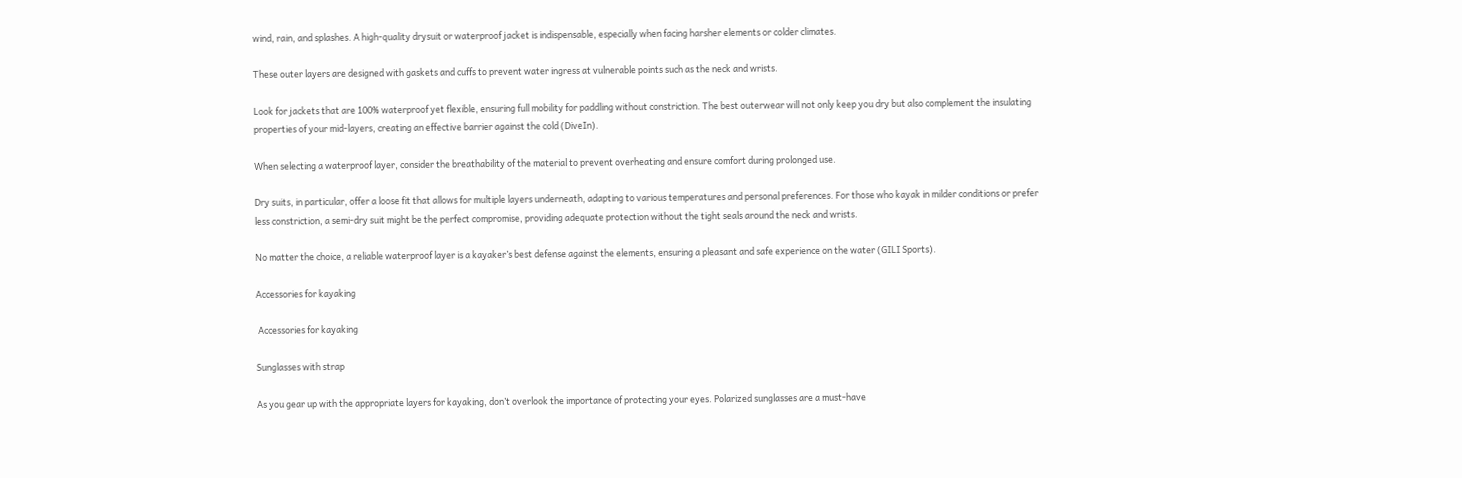wind, rain, and splashes. A high-quality drysuit or waterproof jacket is indispensable, especially when facing harsher elements or colder climates.

These outer layers are designed with gaskets and cuffs to prevent water ingress at vulnerable points such as the neck and wrists.

Look for jackets that are 100% waterproof yet flexible, ensuring full mobility for paddling without constriction. The best outerwear will not only keep you dry but also complement the insulating properties of your mid-layers, creating an effective barrier against the cold (DiveIn).

When selecting a waterproof layer, consider the breathability of the material to prevent overheating and ensure comfort during prolonged use.

Dry suits, in particular, offer a loose fit that allows for multiple layers underneath, adapting to various temperatures and personal preferences. For those who kayak in milder conditions or prefer less constriction, a semi-dry suit might be the perfect compromise, providing adequate protection without the tight seals around the neck and wrists.

No matter the choice, a reliable waterproof layer is a kayaker’s best defense against the elements, ensuring a pleasant and safe experience on the water (GILI Sports).

Accessories for kayaking

 Accessories for kayaking

Sunglasses with strap

As you gear up with the appropriate layers for kayaking, don’t overlook the importance of protecting your eyes. Polarized sunglasses are a must-have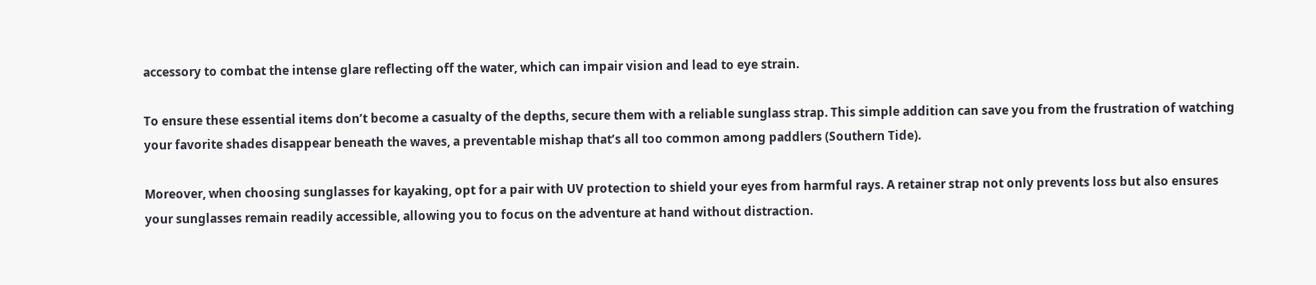accessory to combat the intense glare reflecting off the water, which can impair vision and lead to eye strain.

To ensure these essential items don’t become a casualty of the depths, secure them with a reliable sunglass strap. This simple addition can save you from the frustration of watching your favorite shades disappear beneath the waves, a preventable mishap that’s all too common among paddlers (Southern Tide).

Moreover, when choosing sunglasses for kayaking, opt for a pair with UV protection to shield your eyes from harmful rays. A retainer strap not only prevents loss but also ensures your sunglasses remain readily accessible, allowing you to focus on the adventure at hand without distraction.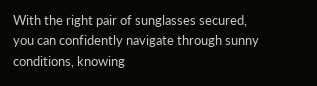With the right pair of sunglasses secured, you can confidently navigate through sunny conditions, knowing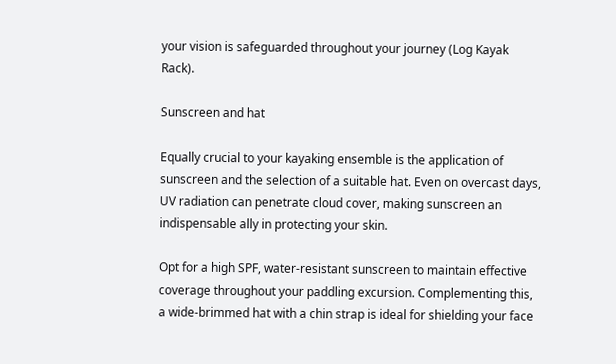your vision is safeguarded throughout your journey (Log Kayak Rack).

Sunscreen and hat

Equally crucial to your kayaking ensemble is the application of sunscreen and the selection of a suitable hat. Even on overcast days, UV radiation can penetrate cloud cover, making sunscreen an indispensable ally in protecting your skin.

Opt for a high SPF, water-resistant sunscreen to maintain effective coverage throughout your paddling excursion. Complementing this, a wide-brimmed hat with a chin strap is ideal for shielding your face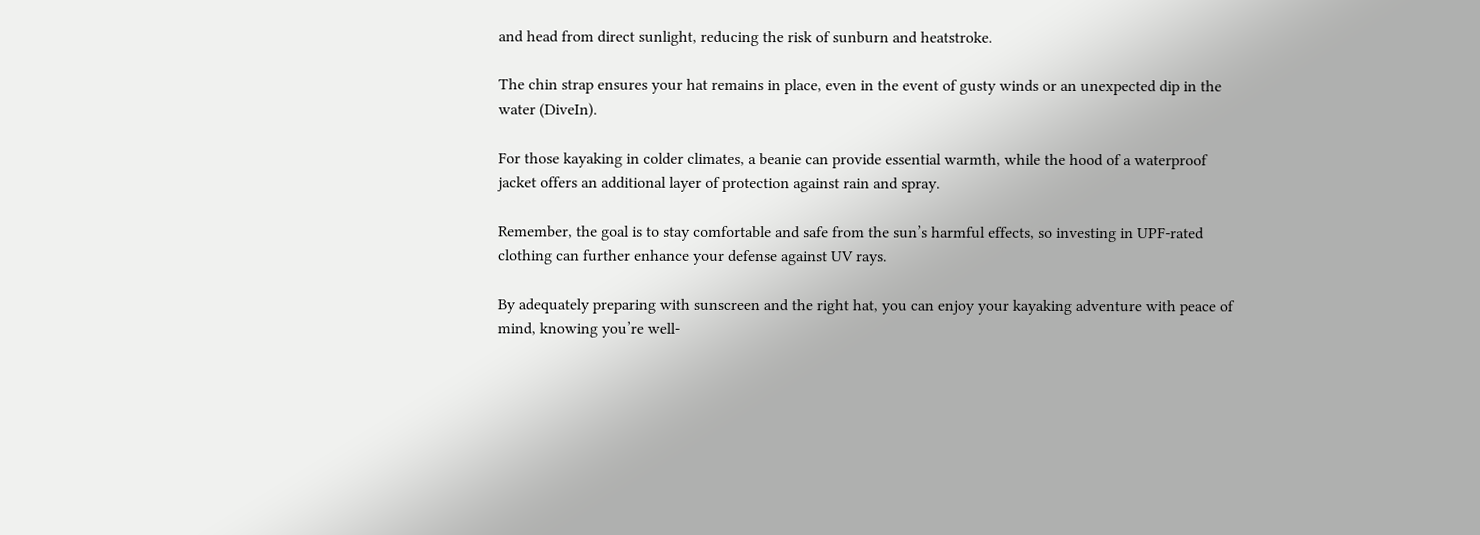and head from direct sunlight, reducing the risk of sunburn and heatstroke.

The chin strap ensures your hat remains in place, even in the event of gusty winds or an unexpected dip in the water (DiveIn).

For those kayaking in colder climates, a beanie can provide essential warmth, while the hood of a waterproof jacket offers an additional layer of protection against rain and spray.

Remember, the goal is to stay comfortable and safe from the sun’s harmful effects, so investing in UPF-rated clothing can further enhance your defense against UV rays.

By adequately preparing with sunscreen and the right hat, you can enjoy your kayaking adventure with peace of mind, knowing you’re well-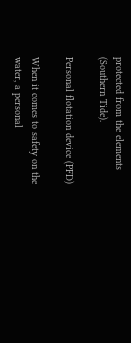protected from the elements (Southern Tide).

Personal flotation device (PFD)

When it comes to safety on the water, a personal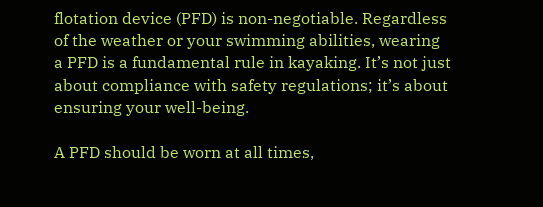flotation device (PFD) is non-negotiable. Regardless of the weather or your swimming abilities, wearing a PFD is a fundamental rule in kayaking. It’s not just about compliance with safety regulations; it’s about ensuring your well-being.

A PFD should be worn at all times,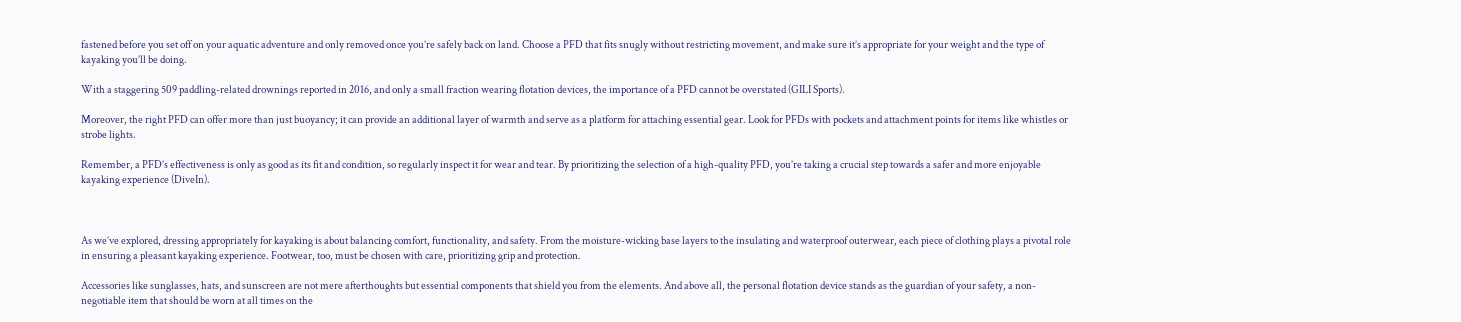fastened before you set off on your aquatic adventure and only removed once you’re safely back on land. Choose a PFD that fits snugly without restricting movement, and make sure it’s appropriate for your weight and the type of kayaking you’ll be doing.

With a staggering 509 paddling-related drownings reported in 2016, and only a small fraction wearing flotation devices, the importance of a PFD cannot be overstated (GILI Sports).

Moreover, the right PFD can offer more than just buoyancy; it can provide an additional layer of warmth and serve as a platform for attaching essential gear. Look for PFDs with pockets and attachment points for items like whistles or strobe lights.

Remember, a PFD’s effectiveness is only as good as its fit and condition, so regularly inspect it for wear and tear. By prioritizing the selection of a high-quality PFD, you’re taking a crucial step towards a safer and more enjoyable kayaking experience (DiveIn).



As we’ve explored, dressing appropriately for kayaking is about balancing comfort, functionality, and safety. From the moisture-wicking base layers to the insulating and waterproof outerwear, each piece of clothing plays a pivotal role in ensuring a pleasant kayaking experience. Footwear, too, must be chosen with care, prioritizing grip and protection.

Accessories like sunglasses, hats, and sunscreen are not mere afterthoughts but essential components that shield you from the elements. And above all, the personal flotation device stands as the guardian of your safety, a non-negotiable item that should be worn at all times on the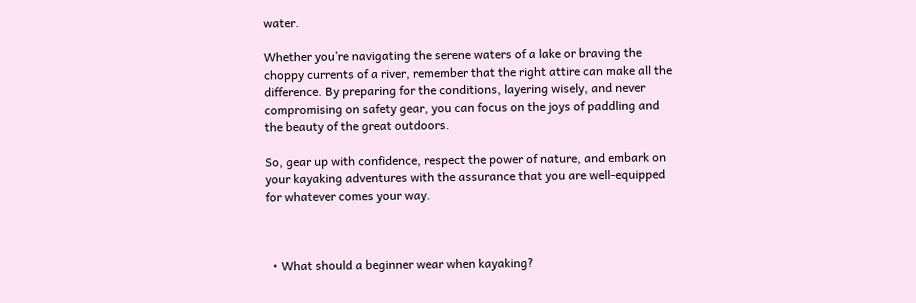water.

Whether you’re navigating the serene waters of a lake or braving the choppy currents of a river, remember that the right attire can make all the difference. By preparing for the conditions, layering wisely, and never compromising on safety gear, you can focus on the joys of paddling and the beauty of the great outdoors.

So, gear up with confidence, respect the power of nature, and embark on your kayaking adventures with the assurance that you are well-equipped for whatever comes your way.



  • What should a beginner wear when kayaking?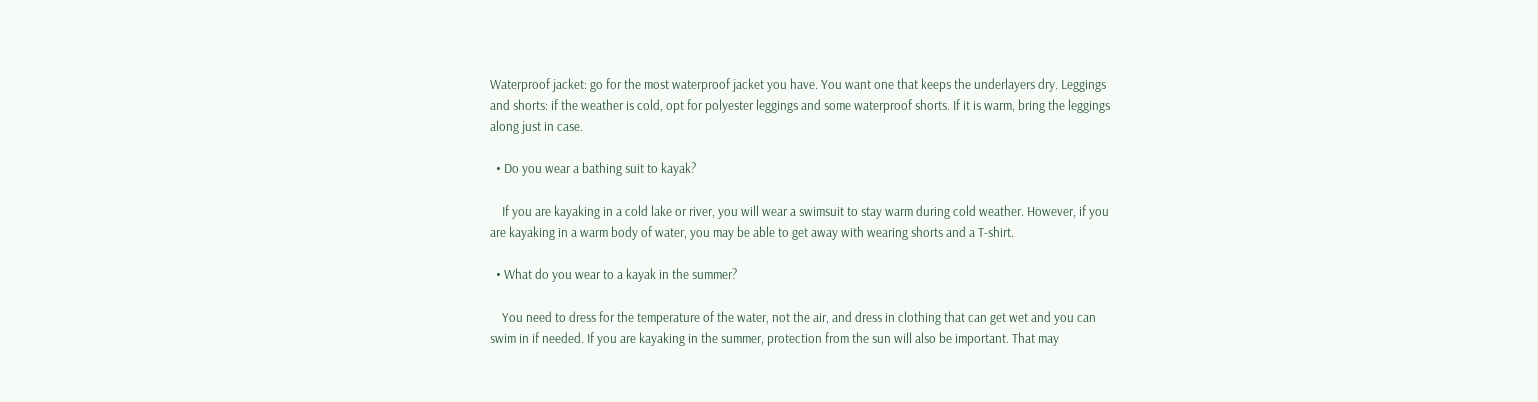Waterproof jacket: go for the most waterproof jacket you have. You want one that keeps the underlayers dry. Leggings and shorts: if the weather is cold, opt for polyester leggings and some waterproof shorts. If it is warm, bring the leggings along just in case.

  • Do you wear a bathing suit to kayak?

    If you are kayaking in a cold lake or river, you will wear a swimsuit to stay warm during cold weather. However, if you are kayaking in a warm body of water, you may be able to get away with wearing shorts and a T-shirt.

  • What do you wear to a kayak in the summer?

    You need to dress for the temperature of the water, not the air, and dress in clothing that can get wet and you can swim in if needed. If you are kayaking in the summer, protection from the sun will also be important. That may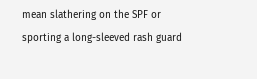mean slathering on the SPF or sporting a long-sleeved rash guard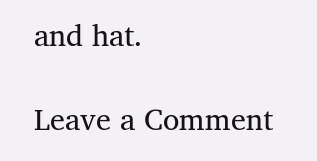and hat.

Leave a Comment